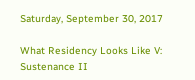Saturday, September 30, 2017

What Residency Looks Like V: Sustenance II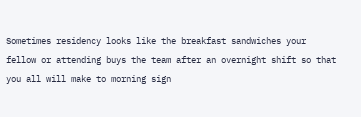Sometimes residency looks like the breakfast sandwiches your fellow or attending buys the team after an overnight shift so that you all will make to morning sign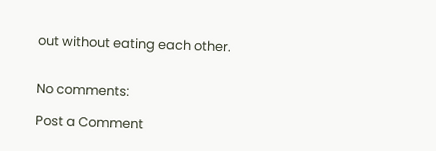out without eating each other.


No comments:

Post a Comment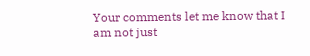Your comments let me know that I am not just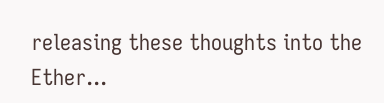releasing these thoughts into the Ether...